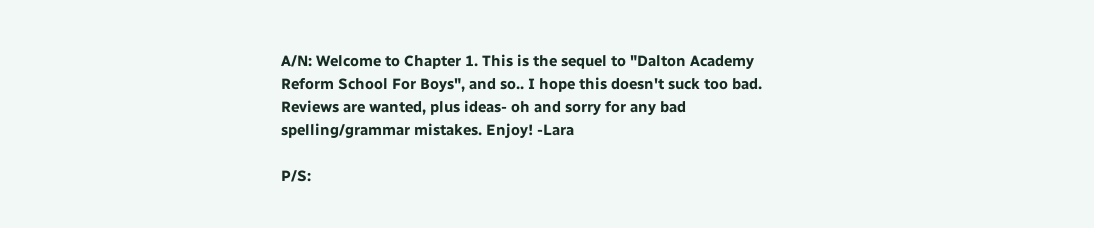A/N: Welcome to Chapter 1. This is the sequel to "Dalton Academy Reform School For Boys", and so.. I hope this doesn't suck too bad. Reviews are wanted, plus ideas- oh and sorry for any bad spelling/grammar mistakes. Enjoy! -Lara

P/S: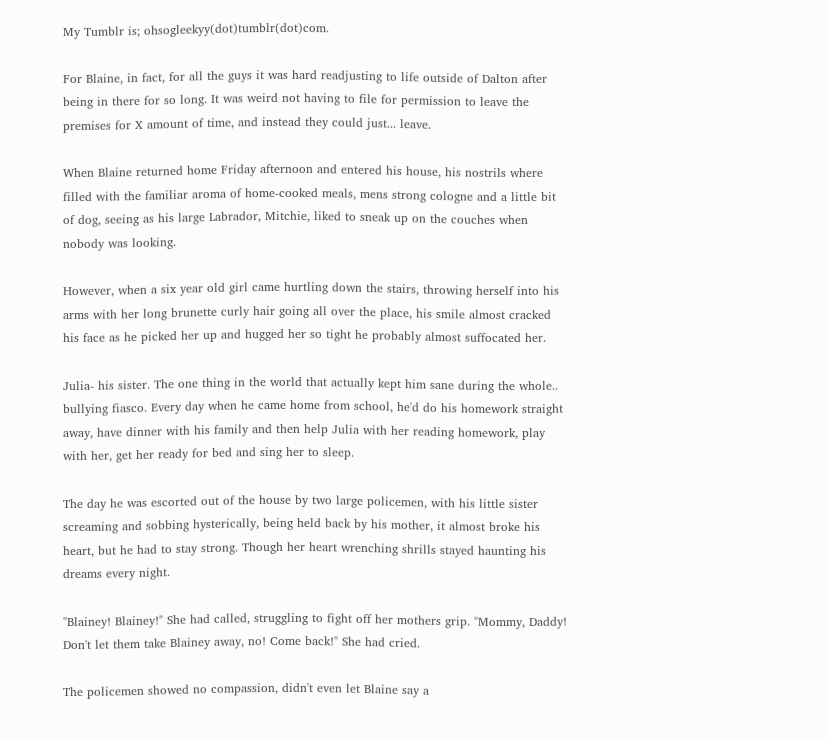My Tumblr is; ohsogleekyy(dot)tumblr(dot)com.

For Blaine, in fact, for all the guys it was hard readjusting to life outside of Dalton after being in there for so long. It was weird not having to file for permission to leave the premises for X amount of time, and instead they could just... leave.

When Blaine returned home Friday afternoon and entered his house, his nostrils where filled with the familiar aroma of home-cooked meals, mens strong cologne and a little bit of dog, seeing as his large Labrador, Mitchie, liked to sneak up on the couches when nobody was looking.

However, when a six year old girl came hurtling down the stairs, throwing herself into his arms with her long brunette curly hair going all over the place, his smile almost cracked his face as he picked her up and hugged her so tight he probably almost suffocated her.

Julia- his sister. The one thing in the world that actually kept him sane during the whole.. bullying fiasco. Every day when he came home from school, he'd do his homework straight away, have dinner with his family and then help Julia with her reading homework, play with her, get her ready for bed and sing her to sleep.

The day he was escorted out of the house by two large policemen, with his little sister screaming and sobbing hysterically, being held back by his mother, it almost broke his heart, but he had to stay strong. Though her heart wrenching shrills stayed haunting his dreams every night.

"Blainey! Blainey!" She had called, struggling to fight off her mothers grip. "Mommy, Daddy! Don't let them take Blainey away, no! Come back!" She had cried.

The policemen showed no compassion, didn't even let Blaine say a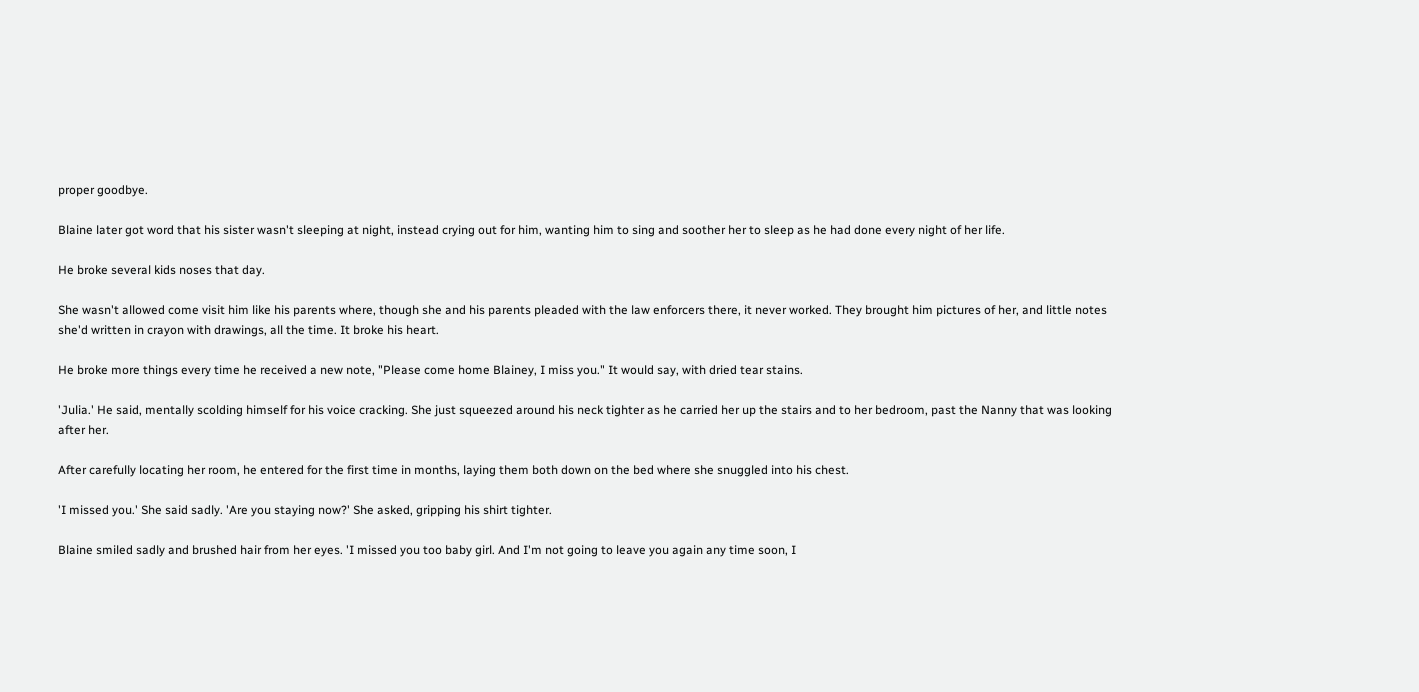proper goodbye.

Blaine later got word that his sister wasn't sleeping at night, instead crying out for him, wanting him to sing and soother her to sleep as he had done every night of her life.

He broke several kids noses that day.

She wasn't allowed come visit him like his parents where, though she and his parents pleaded with the law enforcers there, it never worked. They brought him pictures of her, and little notes she'd written in crayon with drawings, all the time. It broke his heart.

He broke more things every time he received a new note, "Please come home Blainey, I miss you." It would say, with dried tear stains.

'Julia.' He said, mentally scolding himself for his voice cracking. She just squeezed around his neck tighter as he carried her up the stairs and to her bedroom, past the Nanny that was looking after her.

After carefully locating her room, he entered for the first time in months, laying them both down on the bed where she snuggled into his chest.

'I missed you.' She said sadly. 'Are you staying now?' She asked, gripping his shirt tighter.

Blaine smiled sadly and brushed hair from her eyes. 'I missed you too baby girl. And I'm not going to leave you again any time soon, I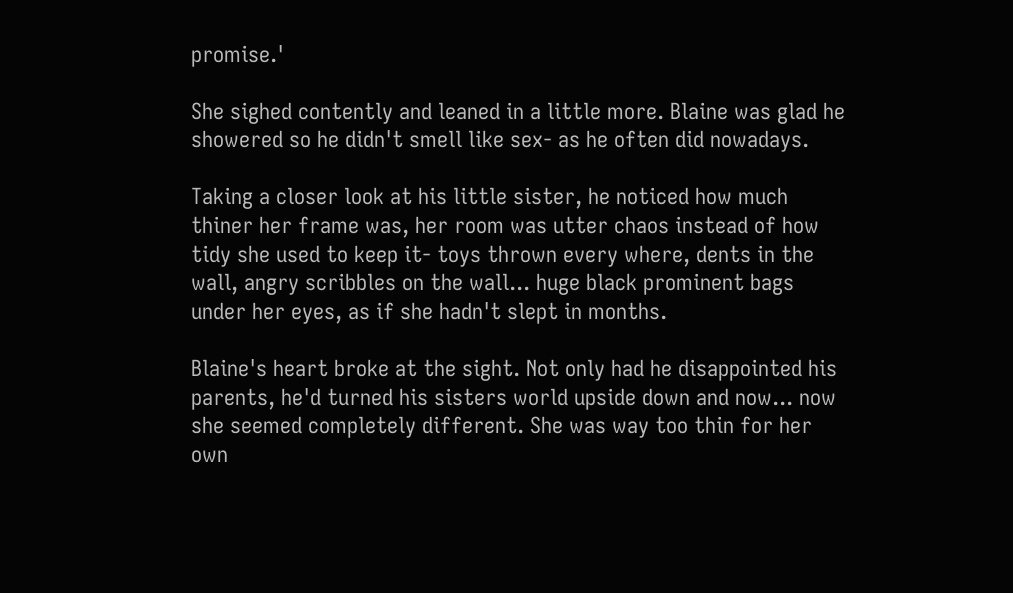promise.'

She sighed contently and leaned in a little more. Blaine was glad he showered so he didn't smell like sex- as he often did nowadays.

Taking a closer look at his little sister, he noticed how much thiner her frame was, her room was utter chaos instead of how tidy she used to keep it- toys thrown every where, dents in the wall, angry scribbles on the wall... huge black prominent bags under her eyes, as if she hadn't slept in months.

Blaine's heart broke at the sight. Not only had he disappointed his parents, he'd turned his sisters world upside down and now... now she seemed completely different. She was way too thin for her own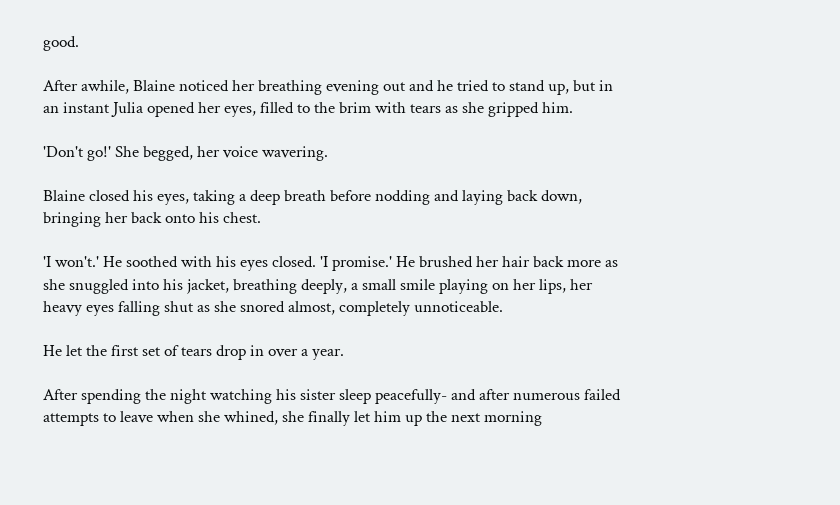good.

After awhile, Blaine noticed her breathing evening out and he tried to stand up, but in an instant Julia opened her eyes, filled to the brim with tears as she gripped him.

'Don't go!' She begged, her voice wavering.

Blaine closed his eyes, taking a deep breath before nodding and laying back down, bringing her back onto his chest.

'I won't.' He soothed with his eyes closed. 'I promise.' He brushed her hair back more as she snuggled into his jacket, breathing deeply, a small smile playing on her lips, her heavy eyes falling shut as she snored almost, completely unnoticeable.

He let the first set of tears drop in over a year.

After spending the night watching his sister sleep peacefully- and after numerous failed attempts to leave when she whined, she finally let him up the next morning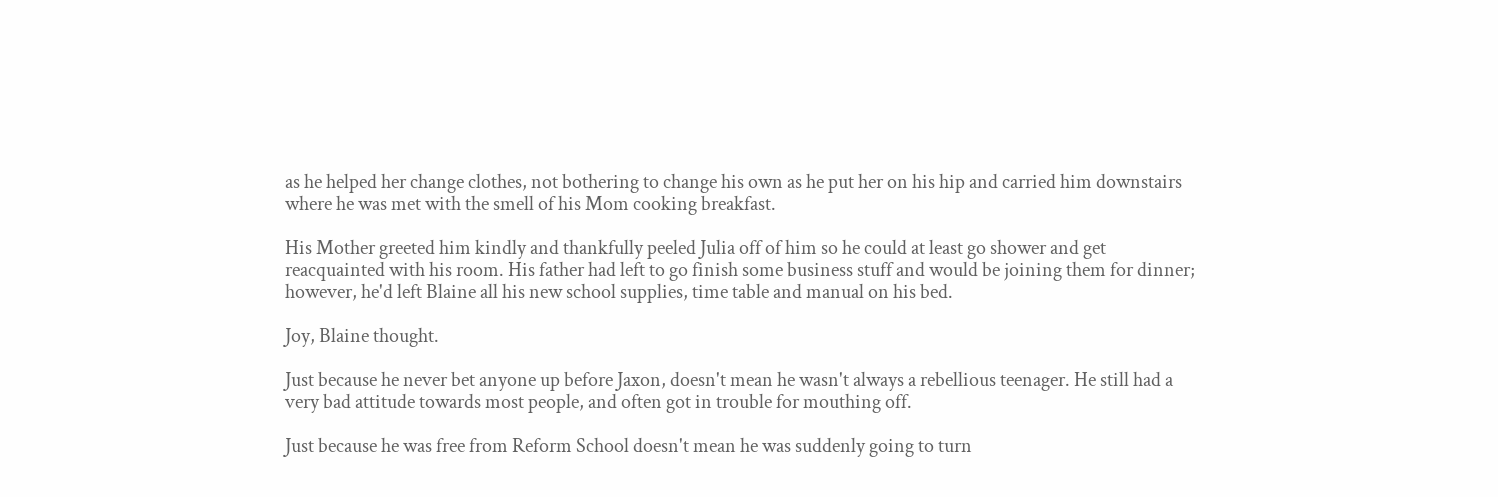as he helped her change clothes, not bothering to change his own as he put her on his hip and carried him downstairs where he was met with the smell of his Mom cooking breakfast.

His Mother greeted him kindly and thankfully peeled Julia off of him so he could at least go shower and get reacquainted with his room. His father had left to go finish some business stuff and would be joining them for dinner; however, he'd left Blaine all his new school supplies, time table and manual on his bed.

Joy, Blaine thought.

Just because he never bet anyone up before Jaxon, doesn't mean he wasn't always a rebellious teenager. He still had a very bad attitude towards most people, and often got in trouble for mouthing off.

Just because he was free from Reform School doesn't mean he was suddenly going to turn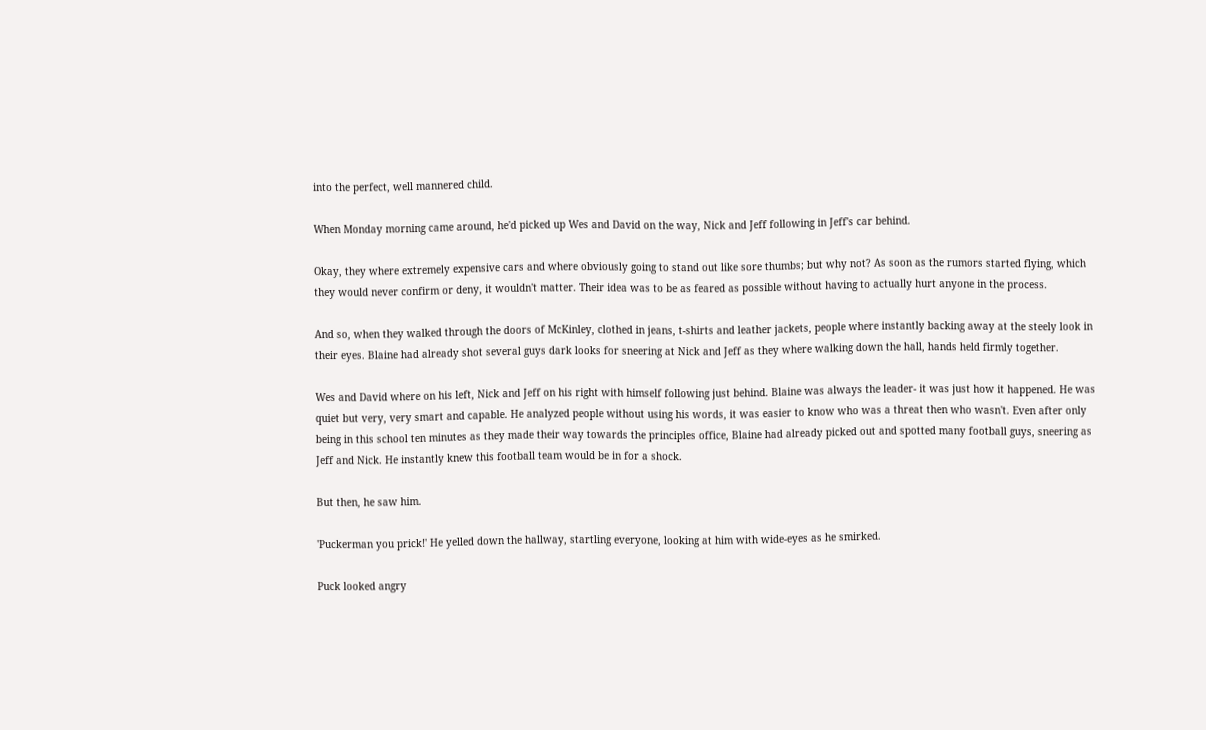into the perfect, well mannered child.

When Monday morning came around, he'd picked up Wes and David on the way, Nick and Jeff following in Jeff's car behind.

Okay, they where extremely expensive cars and where obviously going to stand out like sore thumbs; but why not? As soon as the rumors started flying, which they would never confirm or deny, it wouldn't matter. Their idea was to be as feared as possible without having to actually hurt anyone in the process.

And so, when they walked through the doors of McKinley, clothed in jeans, t-shirts and leather jackets, people where instantly backing away at the steely look in their eyes. Blaine had already shot several guys dark looks for sneering at Nick and Jeff as they where walking down the hall, hands held firmly together.

Wes and David where on his left, Nick and Jeff on his right with himself following just behind. Blaine was always the leader- it was just how it happened. He was quiet but very, very smart and capable. He analyzed people without using his words, it was easier to know who was a threat then who wasn't. Even after only being in this school ten minutes as they made their way towards the principles office, Blaine had already picked out and spotted many football guys, sneering as Jeff and Nick. He instantly knew this football team would be in for a shock.

But then, he saw him.

'Puckerman you prick!' He yelled down the hallway, startling everyone, looking at him with wide-eyes as he smirked.

Puck looked angry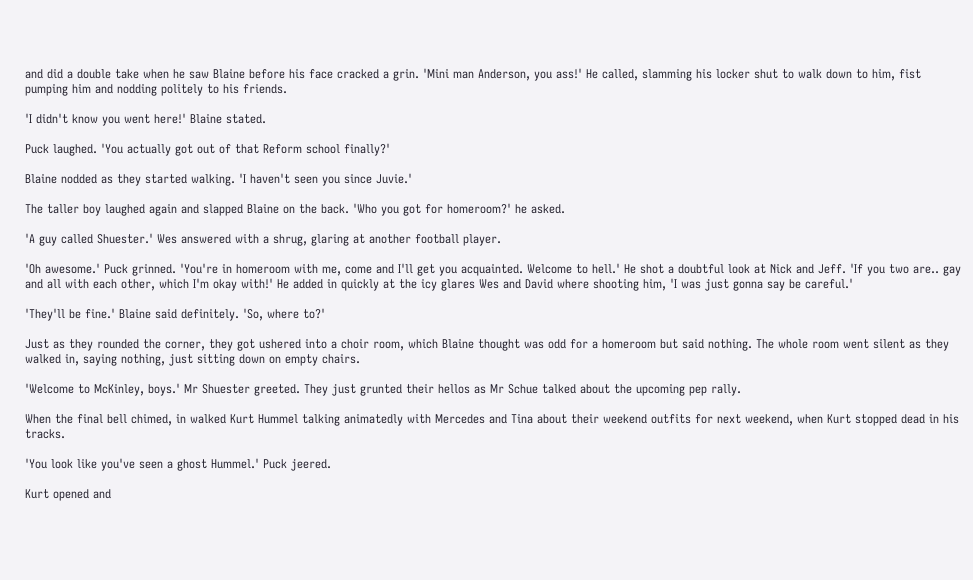and did a double take when he saw Blaine before his face cracked a grin. 'Mini man Anderson, you ass!' He called, slamming his locker shut to walk down to him, fist pumping him and nodding politely to his friends.

'I didn't know you went here!' Blaine stated.

Puck laughed. 'You actually got out of that Reform school finally?'

Blaine nodded as they started walking. 'I haven't seen you since Juvie.'

The taller boy laughed again and slapped Blaine on the back. 'Who you got for homeroom?' he asked.

'A guy called Shuester.' Wes answered with a shrug, glaring at another football player.

'Oh awesome.' Puck grinned. 'You're in homeroom with me, come and I'll get you acquainted. Welcome to hell.' He shot a doubtful look at Nick and Jeff. 'If you two are.. gay and all with each other, which I'm okay with!' He added in quickly at the icy glares Wes and David where shooting him, 'I was just gonna say be careful.'

'They'll be fine.' Blaine said definitely. 'So, where to?'

Just as they rounded the corner, they got ushered into a choir room, which Blaine thought was odd for a homeroom but said nothing. The whole room went silent as they walked in, saying nothing, just sitting down on empty chairs.

'Welcome to McKinley, boys.' Mr Shuester greeted. They just grunted their hellos as Mr Schue talked about the upcoming pep rally.

When the final bell chimed, in walked Kurt Hummel talking animatedly with Mercedes and Tina about their weekend outfits for next weekend, when Kurt stopped dead in his tracks.

'You look like you've seen a ghost Hummel.' Puck jeered.

Kurt opened and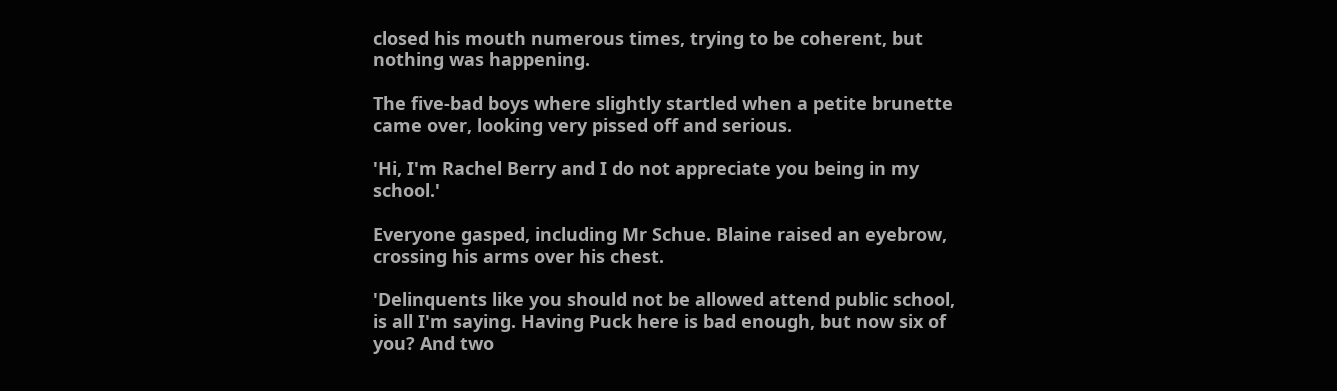closed his mouth numerous times, trying to be coherent, but nothing was happening.

The five-bad boys where slightly startled when a petite brunette came over, looking very pissed off and serious.

'Hi, I'm Rachel Berry and I do not appreciate you being in my school.'

Everyone gasped, including Mr Schue. Blaine raised an eyebrow, crossing his arms over his chest.

'Delinquents like you should not be allowed attend public school, is all I'm saying. Having Puck here is bad enough, but now six of you? And two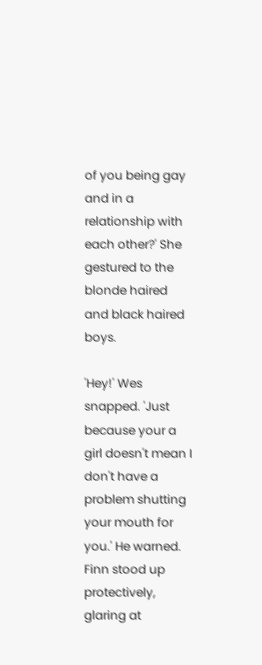of you being gay and in a relationship with each other?' She gestured to the blonde haired and black haired boys.

'Hey!' Wes snapped. 'Just because your a girl doesn't mean I don't have a problem shutting your mouth for you.' He warned. Finn stood up protectively, glaring at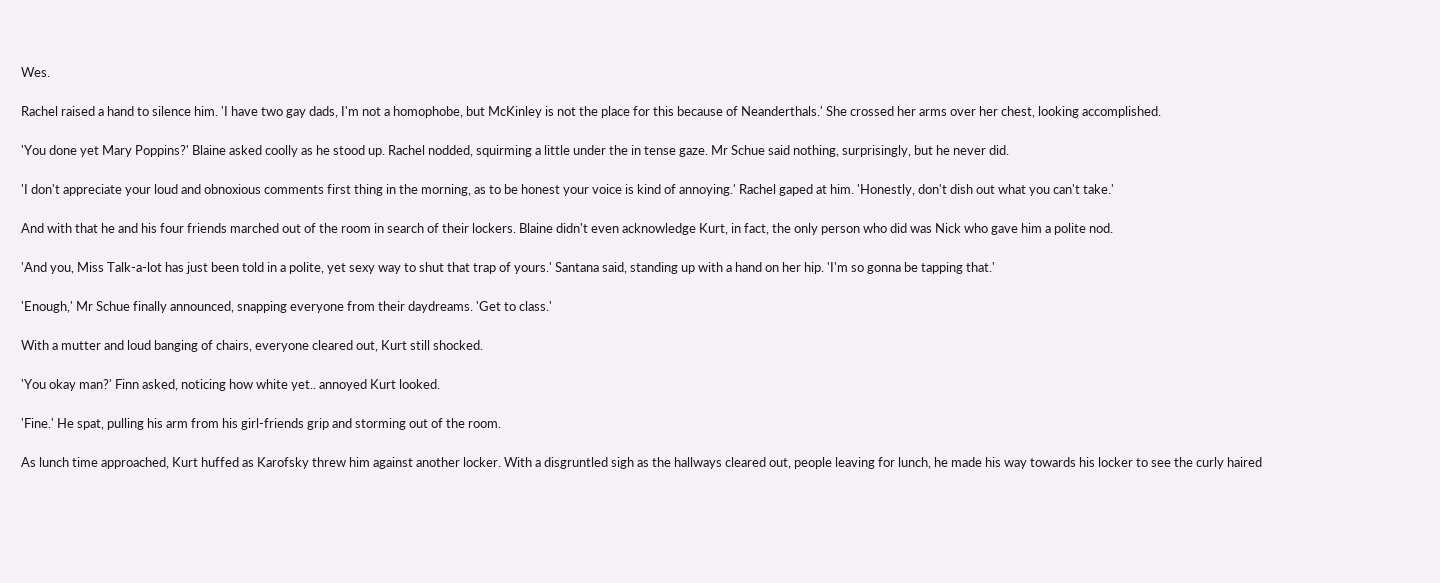Wes.

Rachel raised a hand to silence him. 'I have two gay dads, I'm not a homophobe, but McKinley is not the place for this because of Neanderthals.' She crossed her arms over her chest, looking accomplished.

'You done yet Mary Poppins?' Blaine asked coolly as he stood up. Rachel nodded, squirming a little under the in tense gaze. Mr Schue said nothing, surprisingly, but he never did.

'I don't appreciate your loud and obnoxious comments first thing in the morning, as to be honest your voice is kind of annoying.' Rachel gaped at him. 'Honestly, don't dish out what you can't take.'

And with that he and his four friends marched out of the room in search of their lockers. Blaine didn't even acknowledge Kurt, in fact, the only person who did was Nick who gave him a polite nod.

'And you, Miss Talk-a-lot has just been told in a polite, yet sexy way to shut that trap of yours.' Santana said, standing up with a hand on her hip. 'I'm so gonna be tapping that.'

'Enough,' Mr Schue finally announced, snapping everyone from their daydreams. 'Get to class.'

With a mutter and loud banging of chairs, everyone cleared out, Kurt still shocked.

'You okay man?' Finn asked, noticing how white yet.. annoyed Kurt looked.

'Fine.' He spat, pulling his arm from his girl-friends grip and storming out of the room.

As lunch time approached, Kurt huffed as Karofsky threw him against another locker. With a disgruntled sigh as the hallways cleared out, people leaving for lunch, he made his way towards his locker to see the curly haired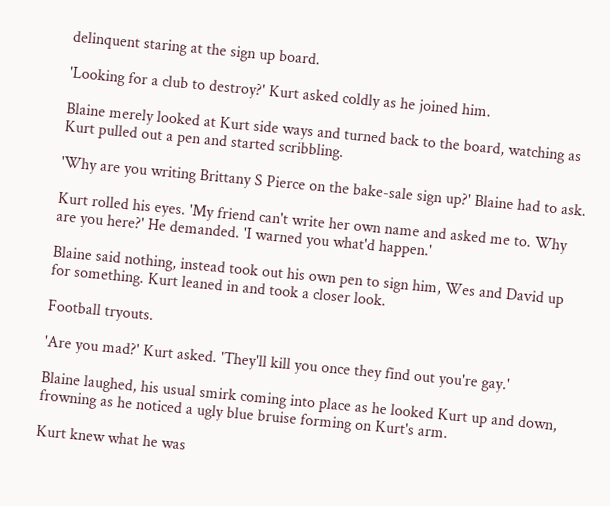delinquent staring at the sign up board.

'Looking for a club to destroy?' Kurt asked coldly as he joined him.

Blaine merely looked at Kurt side ways and turned back to the board, watching as Kurt pulled out a pen and started scribbling.

'Why are you writing Brittany S Pierce on the bake-sale sign up?' Blaine had to ask.

Kurt rolled his eyes. 'My friend can't write her own name and asked me to. Why are you here?' He demanded. 'I warned you what'd happen.'

Blaine said nothing, instead took out his own pen to sign him, Wes and David up for something. Kurt leaned in and took a closer look.

Football tryouts.

'Are you mad?' Kurt asked. 'They'll kill you once they find out you're gay.'

Blaine laughed, his usual smirk coming into place as he looked Kurt up and down, frowning as he noticed a ugly blue bruise forming on Kurt's arm.

Kurt knew what he was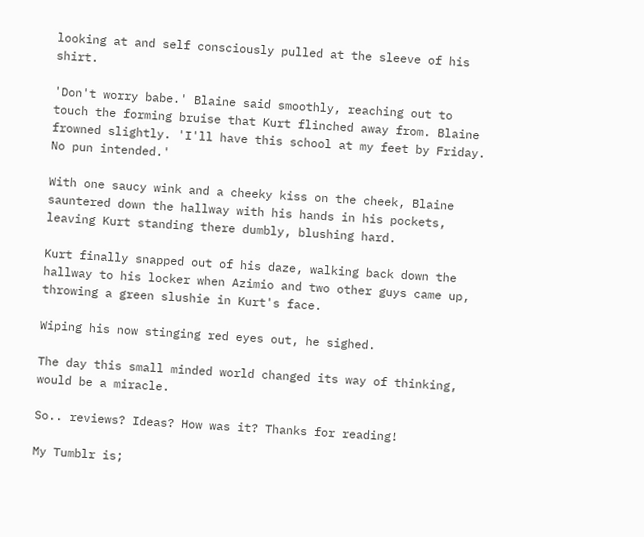looking at and self consciously pulled at the sleeve of his shirt.

'Don't worry babe.' Blaine said smoothly, reaching out to touch the forming bruise that Kurt flinched away from. Blaine frowned slightly. 'I'll have this school at my feet by Friday. No pun intended.'

With one saucy wink and a cheeky kiss on the cheek, Blaine sauntered down the hallway with his hands in his pockets, leaving Kurt standing there dumbly, blushing hard.

Kurt finally snapped out of his daze, walking back down the hallway to his locker when Azimio and two other guys came up, throwing a green slushie in Kurt's face.

Wiping his now stinging red eyes out, he sighed.

The day this small minded world changed its way of thinking, would be a miracle.

So.. reviews? Ideas? How was it? Thanks for reading!

My Tumblr is;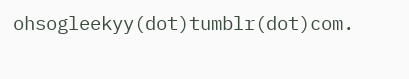ohsogleekyy(dot)tumblr(dot)com.